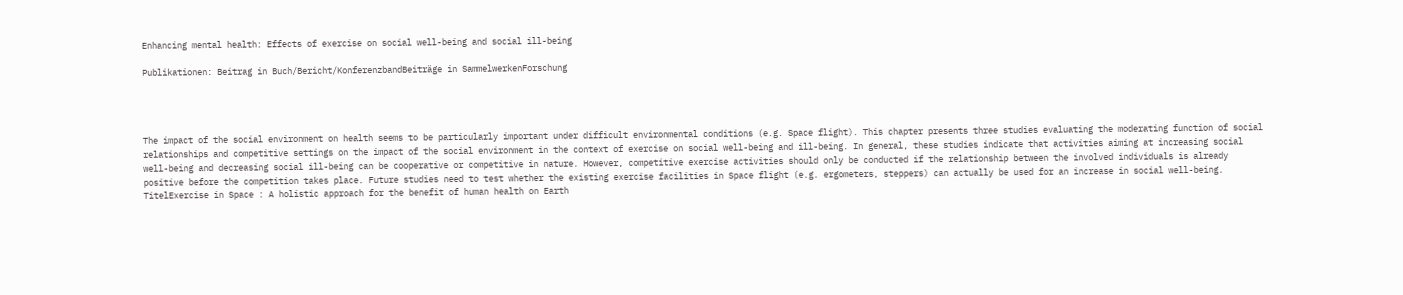Enhancing mental health: Effects of exercise on social well-being and social ill-being

Publikationen: Beitrag in Buch/Bericht/KonferenzbandBeiträge in SammelwerkenForschung




The impact of the social environment on health seems to be particularly important under difficult environmental conditions (e.g. Space flight). This chapter presents three studies evaluating the moderating function of social relationships and competitive settings on the impact of the social environment in the context of exercise on social well-being and ill-being. In general, these studies indicate that activities aiming at increasing social well-being and decreasing social ill-being can be cooperative or competitive in nature. However, competitive exercise activities should only be conducted if the relationship between the involved individuals is already positive before the competition takes place. Future studies need to test whether the existing exercise facilities in Space flight (e.g. ergometers, steppers) can actually be used for an increase in social well-being.
TitelExercise in Space : A holistic approach for the benefit of human health on Earth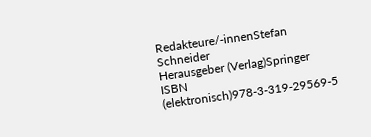Redakteure/-innenStefan Schneider
Herausgeber (Verlag)Springer
ISBN (elektronisch)978-3-319-29569-5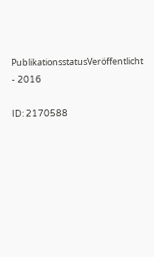PublikationsstatusVeröffentlicht - 2016

ID: 2170588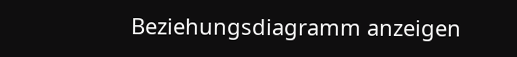Beziehungsdiagramm anzeigen